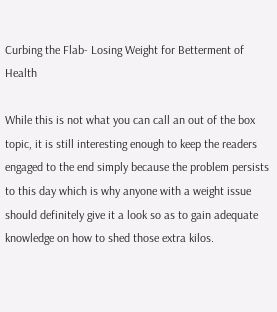Curbing the Flab- Losing Weight for Betterment of Health

While this is not what you can call an out of the box topic, it is still interesting enough to keep the readers engaged to the end simply because the problem persists to this day which is why anyone with a weight issue should definitely give it a look so as to gain adequate knowledge on how to shed those extra kilos.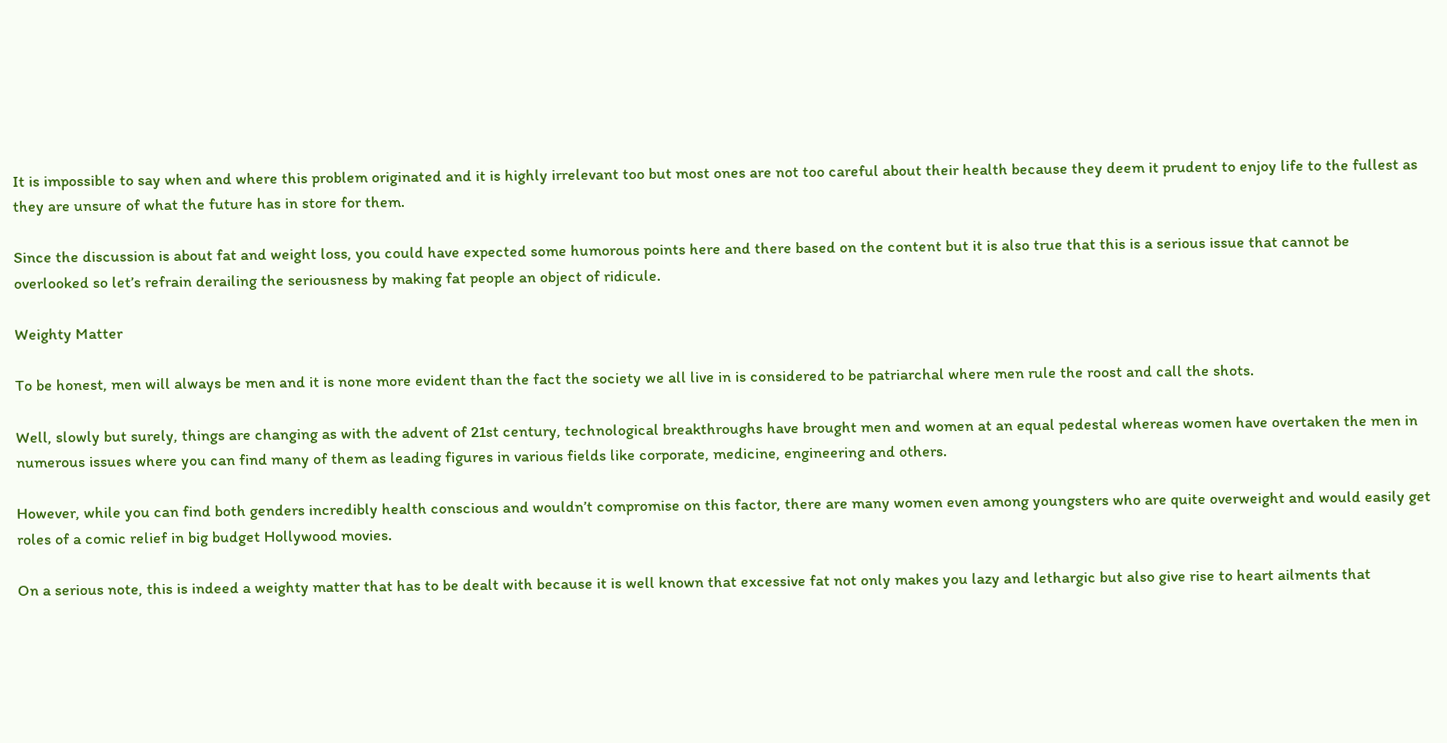It is impossible to say when and where this problem originated and it is highly irrelevant too but most ones are not too careful about their health because they deem it prudent to enjoy life to the fullest as they are unsure of what the future has in store for them.

Since the discussion is about fat and weight loss, you could have expected some humorous points here and there based on the content but it is also true that this is a serious issue that cannot be overlooked so let’s refrain derailing the seriousness by making fat people an object of ridicule.

Weighty Matter

To be honest, men will always be men and it is none more evident than the fact the society we all live in is considered to be patriarchal where men rule the roost and call the shots.

Well, slowly but surely, things are changing as with the advent of 21st century, technological breakthroughs have brought men and women at an equal pedestal whereas women have overtaken the men in numerous issues where you can find many of them as leading figures in various fields like corporate, medicine, engineering and others.

However, while you can find both genders incredibly health conscious and wouldn’t compromise on this factor, there are many women even among youngsters who are quite overweight and would easily get roles of a comic relief in big budget Hollywood movies.

On a serious note, this is indeed a weighty matter that has to be dealt with because it is well known that excessive fat not only makes you lazy and lethargic but also give rise to heart ailments that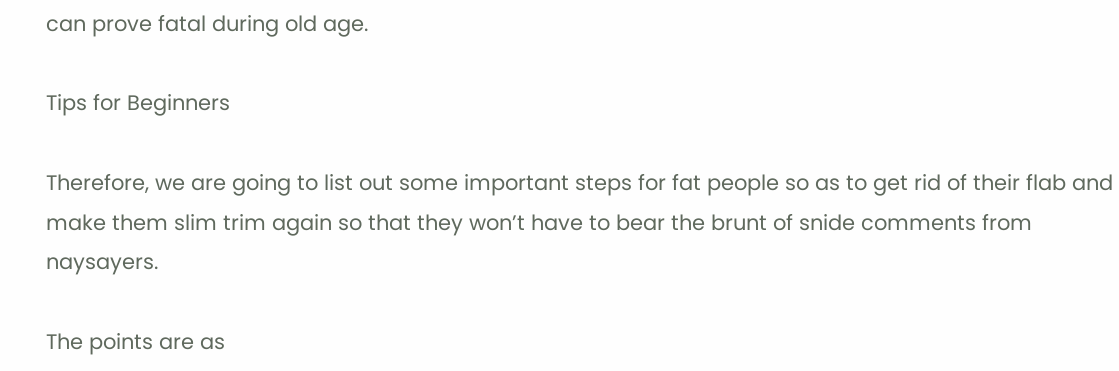can prove fatal during old age.

Tips for Beginners

Therefore, we are going to list out some important steps for fat people so as to get rid of their flab and make them slim trim again so that they won’t have to bear the brunt of snide comments from naysayers.

The points are as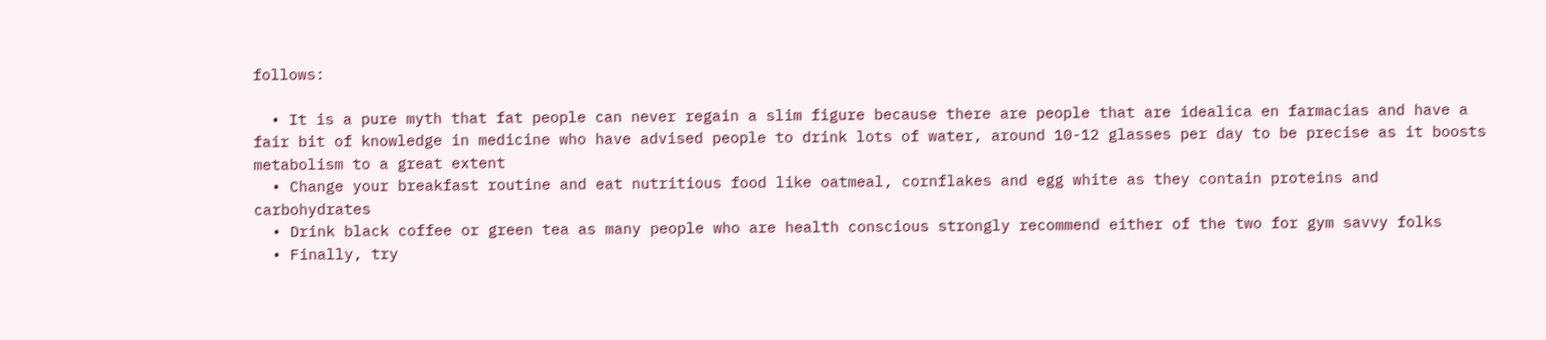follows:

  • It is a pure myth that fat people can never regain a slim figure because there are people that are idealica en farmacias and have a fair bit of knowledge in medicine who have advised people to drink lots of water, around 10-12 glasses per day to be precise as it boosts metabolism to a great extent
  • Change your breakfast routine and eat nutritious food like oatmeal, cornflakes and egg white as they contain proteins and carbohydrates
  • Drink black coffee or green tea as many people who are health conscious strongly recommend either of the two for gym savvy folks
  • Finally, try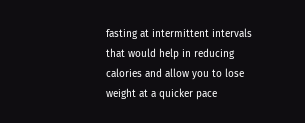fasting at intermittent intervals that would help in reducing calories and allow you to lose weight at a quicker pace